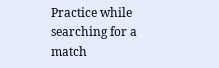Practice while searching for a match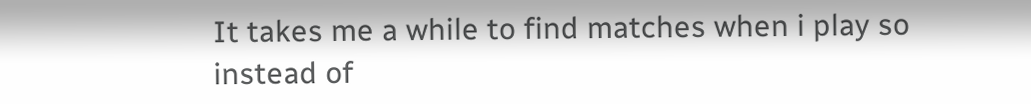It takes me a while to find matches when i play so instead of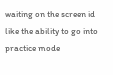waiting on the screen id like the ability to go into practice mode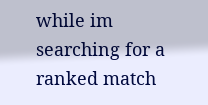while im searching for a ranked match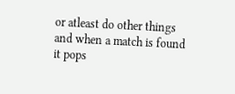or atleast do other things and when a match is found it pops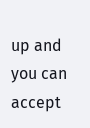up and you can accept